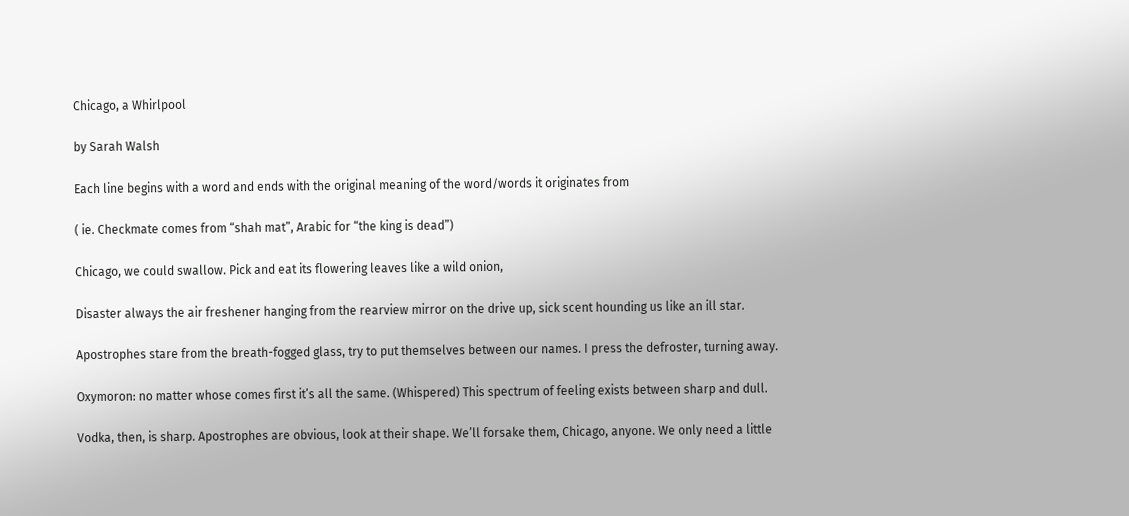Chicago, a Whirlpool

by Sarah Walsh

Each line begins with a word and ends with the original meaning of the word/words it originates from

( ie. Checkmate comes from “shah mat”, Arabic for “the king is dead”)

Chicago, we could swallow. Pick and eat its flowering leaves like a wild onion,

Disaster always the air freshener hanging from the rearview mirror on the drive up, sick scent hounding us like an ill star.

Apostrophes stare from the breath-fogged glass, try to put themselves between our names. I press the defroster, turning away.

Oxymoron: no matter whose comes first it’s all the same. (Whispered) This spectrum of feeling exists between sharp and dull.

Vodka, then, is sharp. Apostrophes are obvious, look at their shape. We’ll forsake them, Chicago, anyone. We only need a little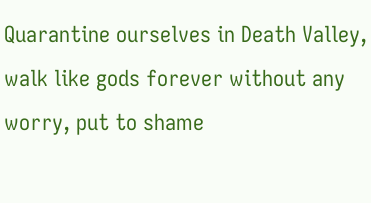Quarantine ourselves in Death Valley, walk like gods forever without any worry, put to shame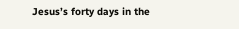Jesus’s forty days in the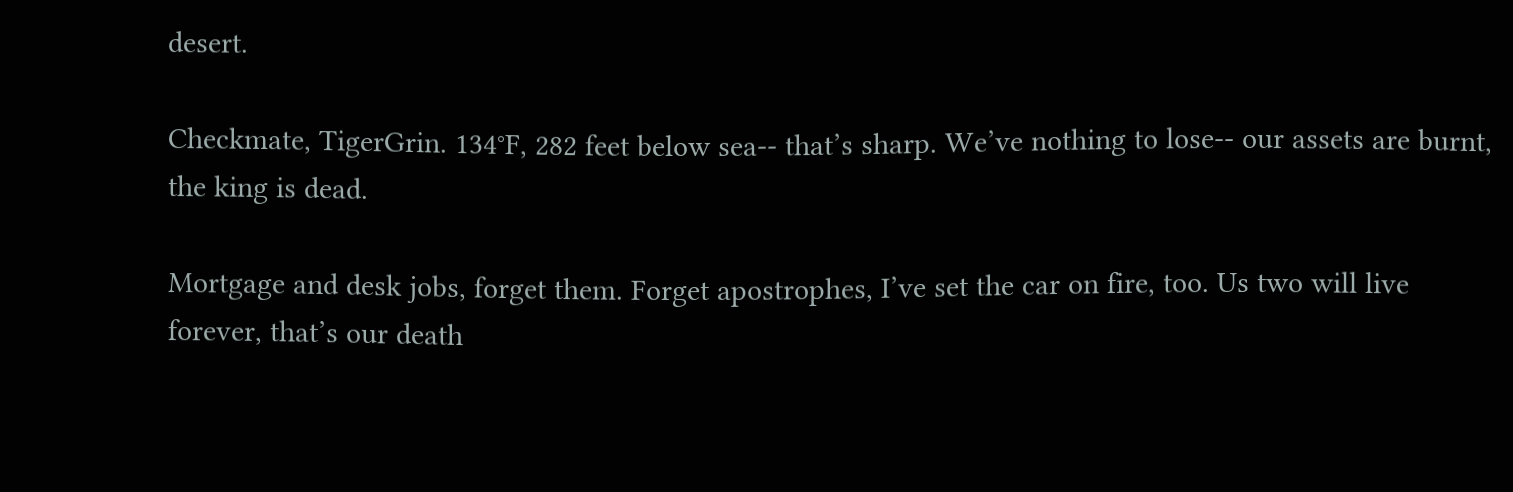desert.

Checkmate, TigerGrin. 134°F, 282 feet below sea-- that’s sharp. We’ve nothing to lose-- our assets are burnt, the king is dead.

Mortgage and desk jobs, forget them. Forget apostrophes, I’ve set the car on fire, too. Us two will live forever, that’s our death